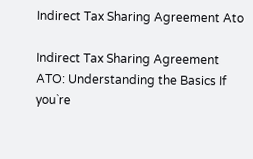Indirect Tax Sharing Agreement Ato

Indirect Tax Sharing Agreement ATO: Understanding the Basics If you`re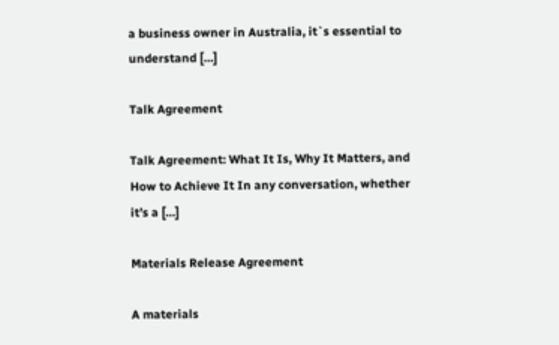a business owner in Australia, it`s essential to understand […]

Talk Agreement

Talk Agreement: What It Is, Why It Matters, and How to Achieve It In any conversation, whether it’s a […]

Materials Release Agreement

A materials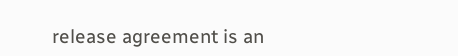release agreement is an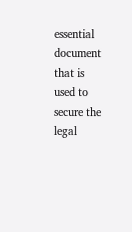essential document that is used to secure the legal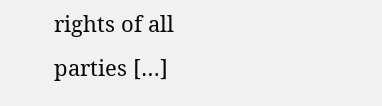rights of all parties […]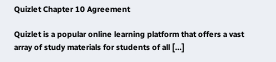Quizlet Chapter 10 Agreement

Quizlet is a popular online learning platform that offers a vast array of study materials for students of all […]